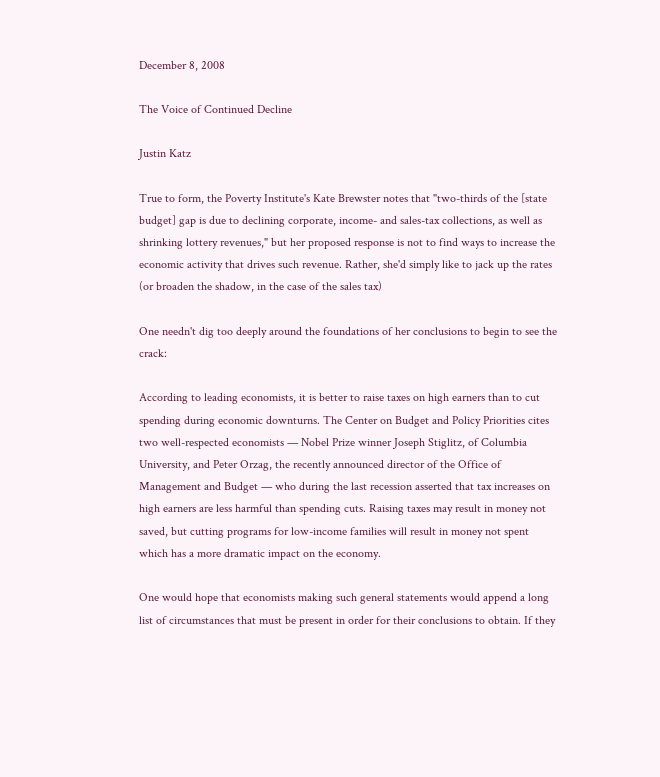December 8, 2008

The Voice of Continued Decline

Justin Katz

True to form, the Poverty Institute's Kate Brewster notes that "two-thirds of the [state budget] gap is due to declining corporate, income- and sales-tax collections, as well as shrinking lottery revenues," but her proposed response is not to find ways to increase the economic activity that drives such revenue. Rather, she'd simply like to jack up the rates (or broaden the shadow, in the case of the sales tax)

One needn't dig too deeply around the foundations of her conclusions to begin to see the crack:

According to leading economists, it is better to raise taxes on high earners than to cut spending during economic downturns. The Center on Budget and Policy Priorities cites two well-respected economists — Nobel Prize winner Joseph Stiglitz, of Columbia University, and Peter Orzag, the recently announced director of the Office of Management and Budget — who during the last recession asserted that tax increases on high earners are less harmful than spending cuts. Raising taxes may result in money not saved, but cutting programs for low-income families will result in money not spent which has a more dramatic impact on the economy.

One would hope that economists making such general statements would append a long list of circumstances that must be present in order for their conclusions to obtain. If they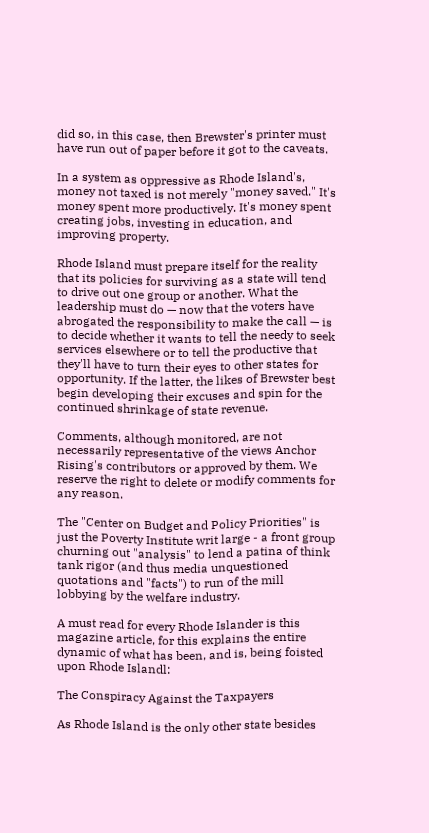did so, in this case, then Brewster's printer must have run out of paper before it got to the caveats.

In a system as oppressive as Rhode Island's, money not taxed is not merely "money saved." It's money spent more productively. It's money spent creating jobs, investing in education, and improving property.

Rhode Island must prepare itself for the reality that its policies for surviving as a state will tend to drive out one group or another. What the leadership must do — now that the voters have abrogated the responsibility to make the call — is to decide whether it wants to tell the needy to seek services elsewhere or to tell the productive that they'll have to turn their eyes to other states for opportunity. If the latter, the likes of Brewster best begin developing their excuses and spin for the continued shrinkage of state revenue.

Comments, although monitored, are not necessarily representative of the views Anchor Rising's contributors or approved by them. We reserve the right to delete or modify comments for any reason.

The "Center on Budget and Policy Priorities" is just the Poverty Institute writ large - a front group churning out "analysis" to lend a patina of think tank rigor (and thus media unquestioned quotations and "facts") to run of the mill lobbying by the welfare industry.

A must read for every Rhode Islander is this magazine article, for this explains the entire dynamic of what has been, and is, being foisted upon Rhode Islandl:

The Conspiracy Against the Taxpayers

As Rhode Island is the only other state besides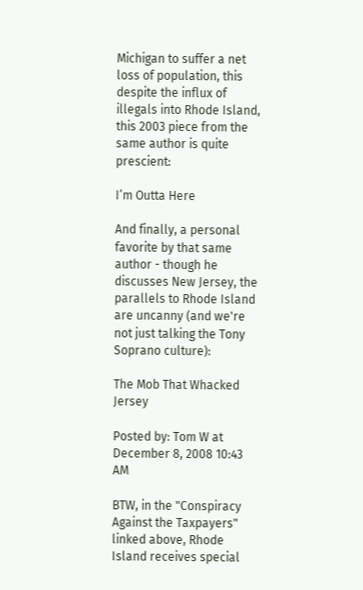Michigan to suffer a net loss of population, this despite the influx of illegals into Rhode Island, this 2003 piece from the same author is quite prescient:

I’m Outta Here

And finally, a personal favorite by that same author - though he discusses New Jersey, the parallels to Rhode Island are uncanny (and we're not just talking the Tony Soprano culture):

The Mob That Whacked Jersey

Posted by: Tom W at December 8, 2008 10:43 AM

BTW, in the "Conspiracy Against the Taxpayers" linked above, Rhode Island receives special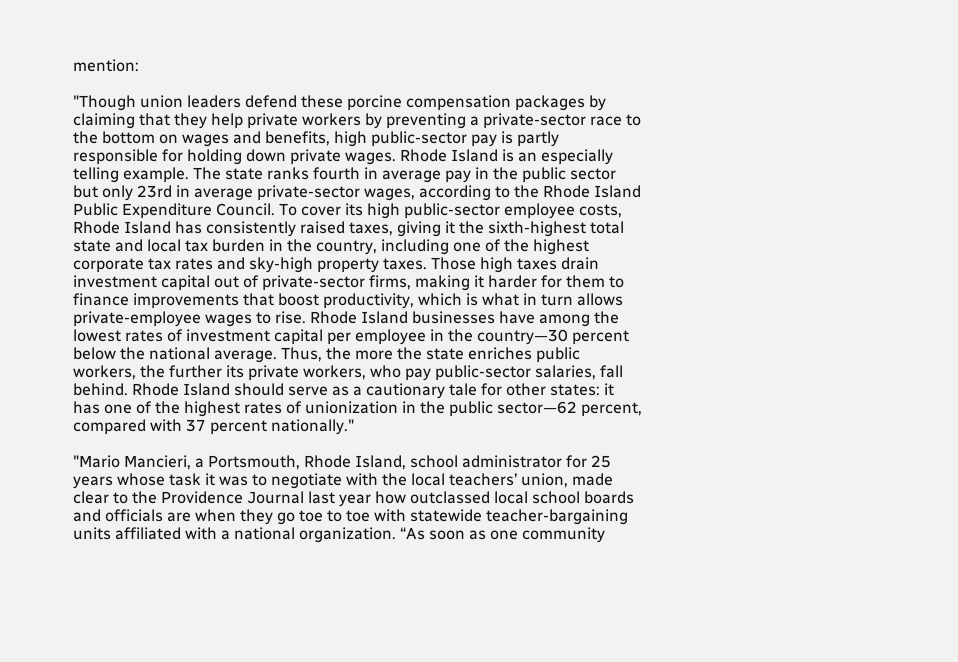mention:

"Though union leaders defend these porcine compensation packages by claiming that they help private workers by preventing a private-sector race to the bottom on wages and benefits, high public-sector pay is partly responsible for holding down private wages. Rhode Island is an especially telling example. The state ranks fourth in average pay in the public sector but only 23rd in average private-sector wages, according to the Rhode Island Public Expenditure Council. To cover its high public-sector employee costs, Rhode Island has consistently raised taxes, giving it the sixth-highest total state and local tax burden in the country, including one of the highest corporate tax rates and sky-high property taxes. Those high taxes drain investment capital out of private-sector firms, making it harder for them to finance improvements that boost productivity, which is what in turn allows private-employee wages to rise. Rhode Island businesses have among the lowest rates of investment capital per employee in the country—30 percent below the national average. Thus, the more the state enriches public workers, the further its private workers, who pay public-sector salaries, fall behind. Rhode Island should serve as a cautionary tale for other states: it has one of the highest rates of unionization in the public sector—62 percent, compared with 37 percent nationally."

"Mario Mancieri, a Portsmouth, Rhode Island, school administrator for 25 years whose task it was to negotiate with the local teachers’ union, made clear to the Providence Journal last year how outclassed local school boards and officials are when they go toe to toe with statewide teacher-bargaining units affiliated with a national organization. “As soon as one community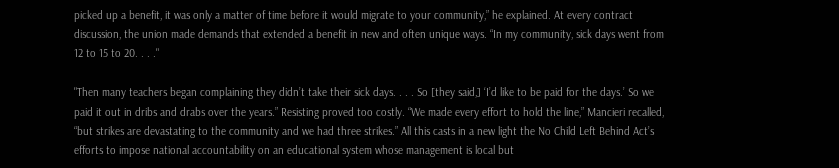picked up a benefit, it was only a matter of time before it would migrate to your community,” he explained. At every contract discussion, the union made demands that extended a benefit in new and often unique ways. “In my community, sick days went from 12 to 15 to 20. . . ."

"Then many teachers began complaining they didn’t take their sick days. . . . So [they said,] ‘I’d like to be paid for the days.’ So we paid it out in dribs and drabs over the years.” Resisting proved too costly. “We made every effort to hold the line,” Mancieri recalled, “but strikes are devastating to the community and we had three strikes.” All this casts in a new light the No Child Left Behind Act’s efforts to impose national accountability on an educational system whose management is local but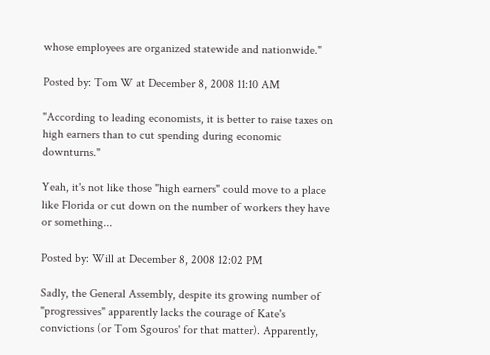whose employees are organized statewide and nationwide."

Posted by: Tom W at December 8, 2008 11:10 AM

"According to leading economists, it is better to raise taxes on high earners than to cut spending during economic downturns."

Yeah, it's not like those "high earners" could move to a place like Florida or cut down on the number of workers they have or something...

Posted by: Will at December 8, 2008 12:02 PM

Sadly, the General Assembly, despite its growing number of "progressives" apparently lacks the courage of Kate's convictions (or Tom Sgouros' for that matter). Apparently,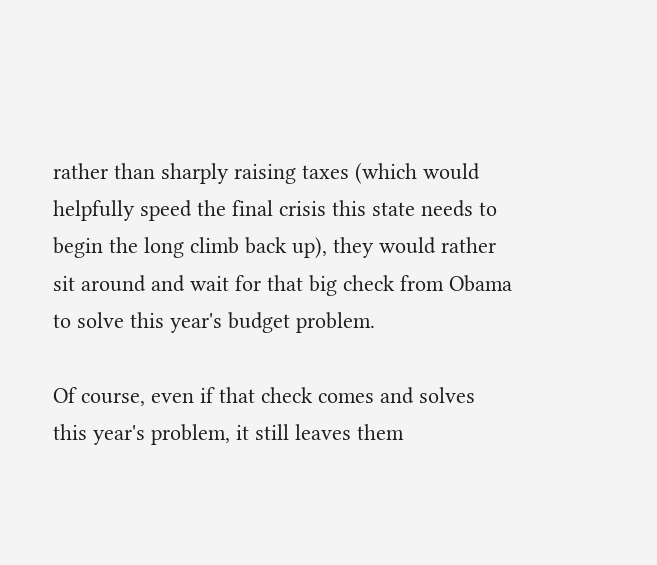rather than sharply raising taxes (which would helpfully speed the final crisis this state needs to begin the long climb back up), they would rather sit around and wait for that big check from Obama to solve this year's budget problem.

Of course, even if that check comes and solves this year's problem, it still leaves them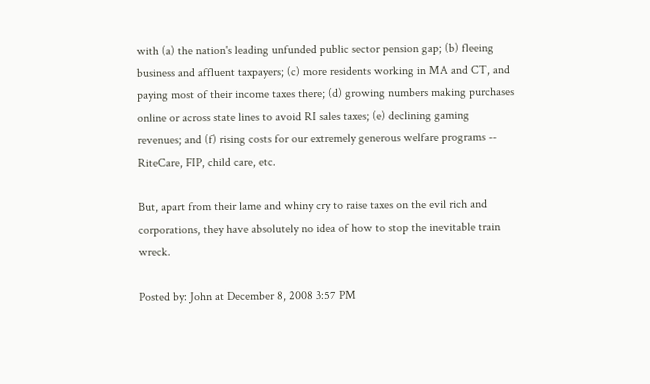with (a) the nation's leading unfunded public sector pension gap; (b) fleeing business and affluent taxpayers; (c) more residents working in MA and CT, and paying most of their income taxes there; (d) growing numbers making purchases online or across state lines to avoid RI sales taxes; (e) declining gaming revenues; and (f) rising costs for our extremely generous welfare programs -- RiteCare, FIP, child care, etc.

But, apart from their lame and whiny cry to raise taxes on the evil rich and corporations, they have absolutely no idea of how to stop the inevitable train wreck.

Posted by: John at December 8, 2008 3:57 PM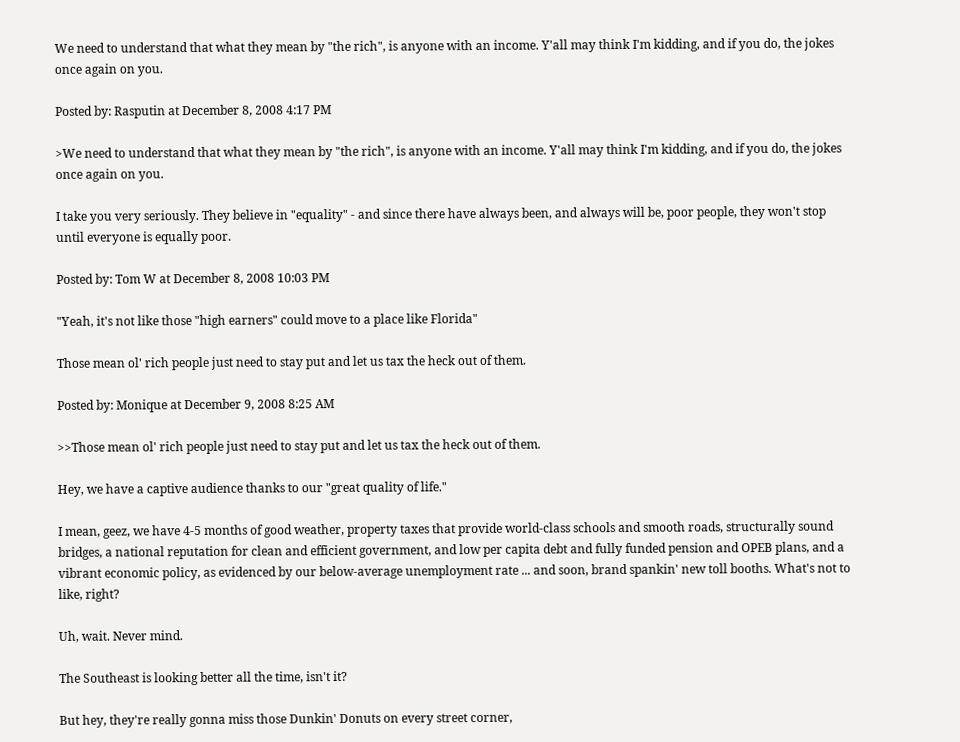We need to understand that what they mean by "the rich", is anyone with an income. Y'all may think I'm kidding, and if you do, the jokes once again on you.

Posted by: Rasputin at December 8, 2008 4:17 PM

>We need to understand that what they mean by "the rich", is anyone with an income. Y'all may think I'm kidding, and if you do, the jokes once again on you.

I take you very seriously. They believe in "equality" - and since there have always been, and always will be, poor people, they won't stop until everyone is equally poor.

Posted by: Tom W at December 8, 2008 10:03 PM

"Yeah, it's not like those "high earners" could move to a place like Florida"

Those mean ol' rich people just need to stay put and let us tax the heck out of them.

Posted by: Monique at December 9, 2008 8:25 AM

>>Those mean ol' rich people just need to stay put and let us tax the heck out of them.

Hey, we have a captive audience thanks to our "great quality of life."

I mean, geez, we have 4-5 months of good weather, property taxes that provide world-class schools and smooth roads, structurally sound bridges, a national reputation for clean and efficient government, and low per capita debt and fully funded pension and OPEB plans, and a vibrant economic policy, as evidenced by our below-average unemployment rate ... and soon, brand spankin' new toll booths. What's not to like, right?

Uh, wait. Never mind.

The Southeast is looking better all the time, isn't it?

But hey, they're really gonna miss those Dunkin' Donuts on every street corner,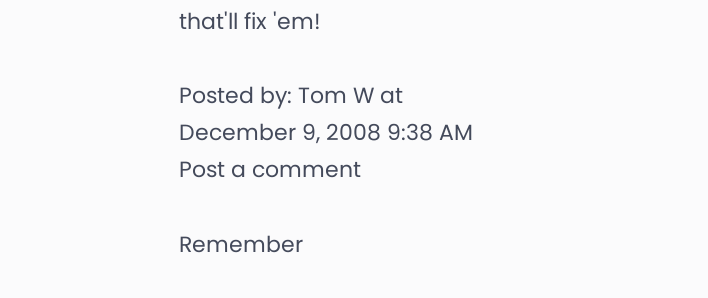that'll fix 'em!

Posted by: Tom W at December 9, 2008 9:38 AM
Post a comment

Remember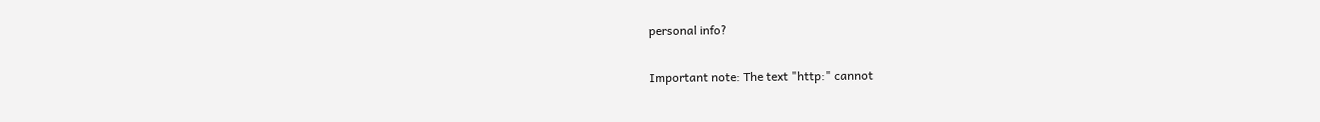personal info?

Important note: The text "http:" cannot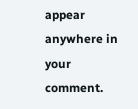appear anywhere in your comment.